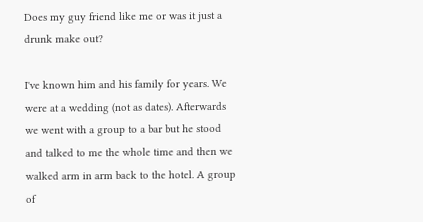Does my guy friend like me or was it just a drunk make out?

I've known him and his family for years. We were at a wedding (not as dates). Afterwards we went with a group to a bar but he stood and talked to me the whole time and then we walked arm in arm back to the hotel. A group of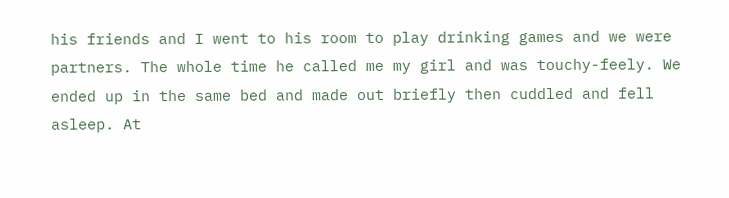his friends and I went to his room to play drinking games and we were partners. The whole time he called me my girl and was touchy-feely. We ended up in the same bed and made out briefly then cuddled and fell asleep. At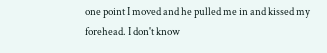one point I moved and he pulled me in and kissed my forehead. I don't know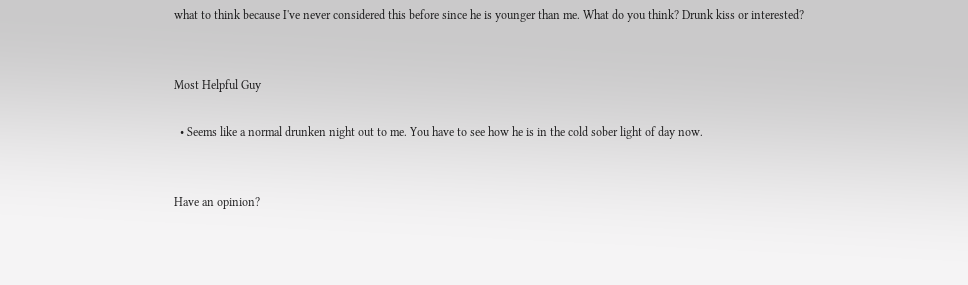what to think because I've never considered this before since he is younger than me. What do you think? Drunk kiss or interested?


Most Helpful Guy

  • Seems like a normal drunken night out to me. You have to see how he is in the cold sober light of day now.


Have an opinion?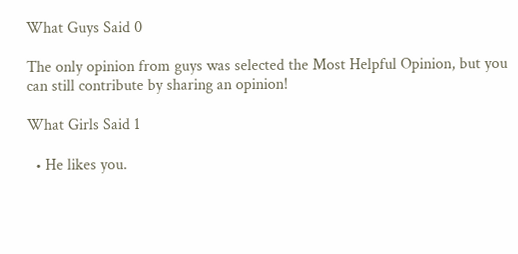What Guys Said 0

The only opinion from guys was selected the Most Helpful Opinion, but you can still contribute by sharing an opinion!

What Girls Said 1

  • He likes you.